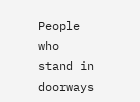People who stand in doorways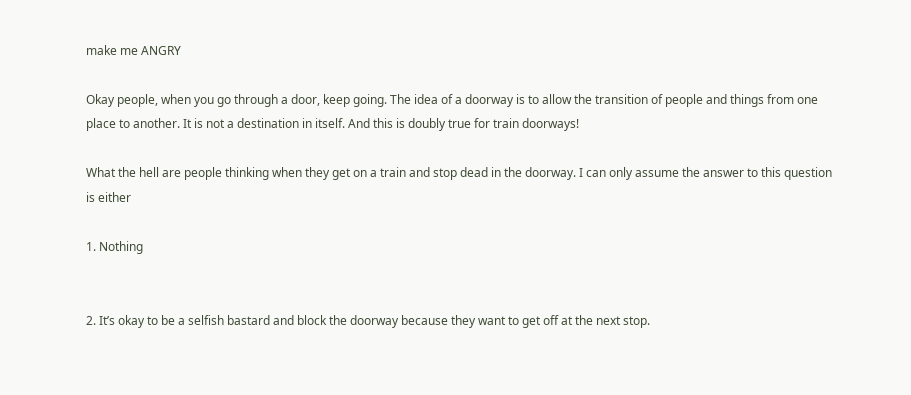make me ANGRY

Okay people, when you go through a door, keep going. The idea of a doorway is to allow the transition of people and things from one place to another. It is not a destination in itself. And this is doubly true for train doorways!

What the hell are people thinking when they get on a train and stop dead in the doorway. I can only assume the answer to this question is either

1. Nothing


2. It’s okay to be a selfish bastard and block the doorway because they want to get off at the next stop.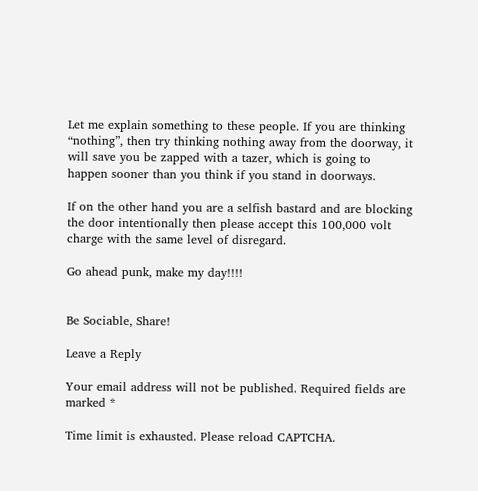Let me explain something to these people. If you are thinking “nothing”, then try thinking nothing away from the doorway, it will save you be zapped with a tazer, which is going to happen sooner than you think if you stand in doorways.

If on the other hand you are a selfish bastard and are blocking the door intentionally then please accept this 100,000 volt charge with the same level of disregard.

Go ahead punk, make my day!!!!


Be Sociable, Share!

Leave a Reply

Your email address will not be published. Required fields are marked *

Time limit is exhausted. Please reload CAPTCHA.